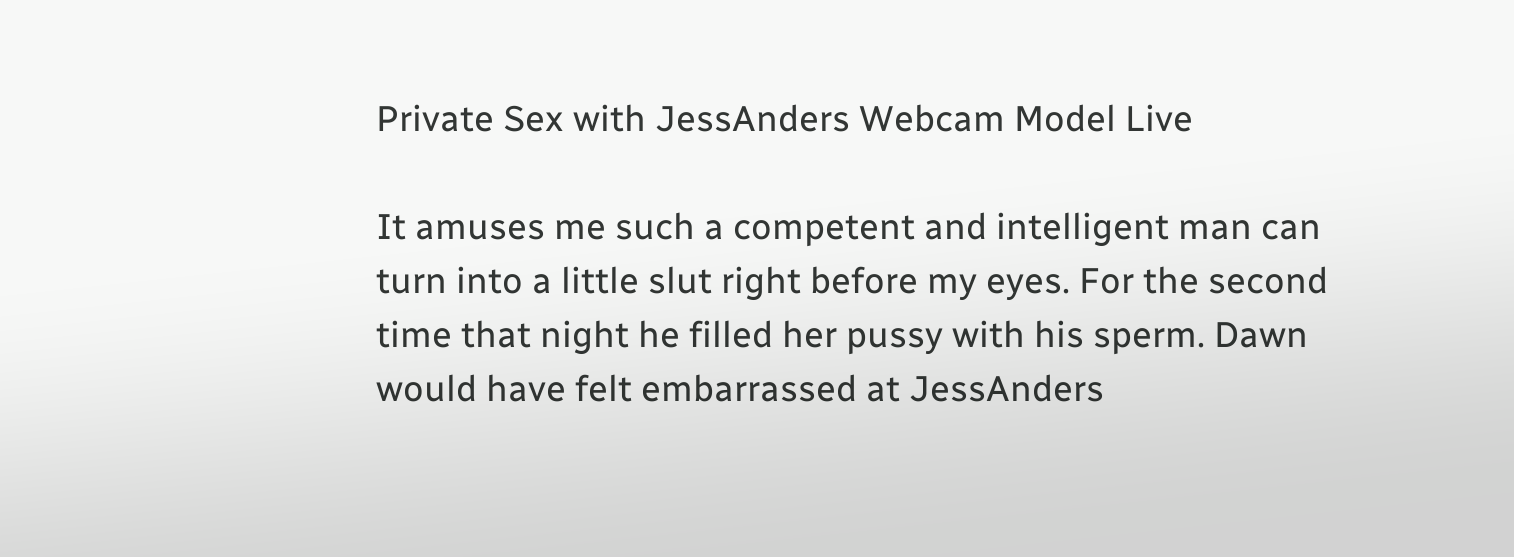Private Sex with JessAnders Webcam Model Live

It amuses me such a competent and intelligent man can turn into a little slut right before my eyes. For the second time that night he filled her pussy with his sperm. Dawn would have felt embarrassed at JessAnders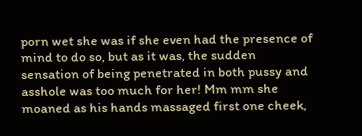porn wet she was if she even had the presence of mind to do so, but as it was, the sudden sensation of being penetrated in both pussy and asshole was too much for her! Mm mm she moaned as his hands massaged first one cheek,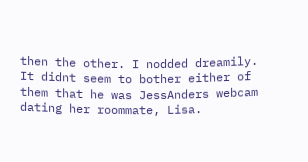then the other. I nodded dreamily. It didnt seem to bother either of them that he was JessAnders webcam dating her roommate, Lisa.